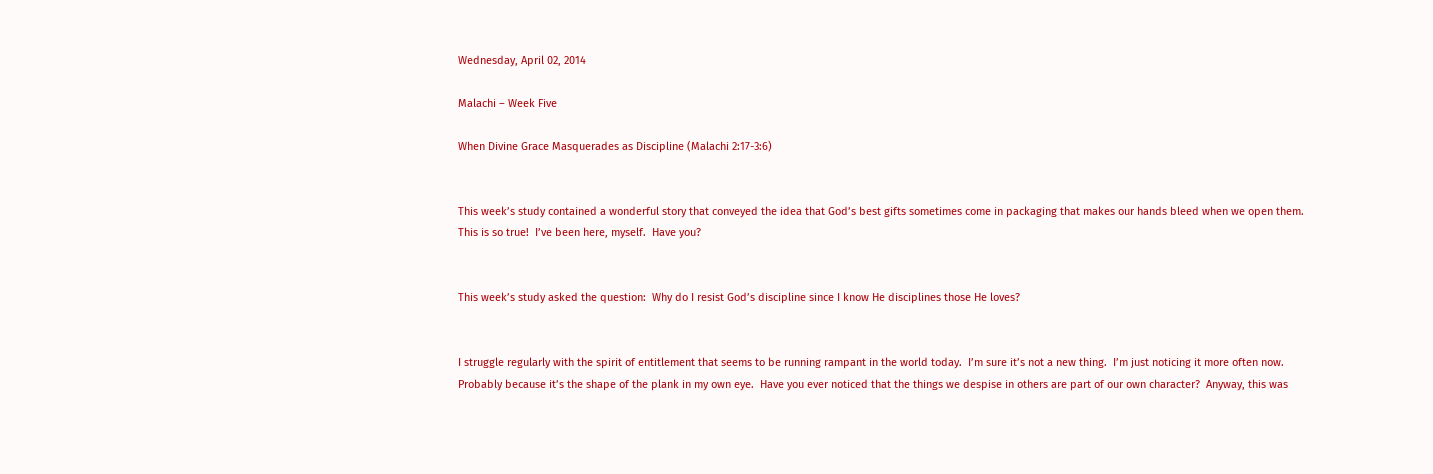Wednesday, April 02, 2014

Malachi – Week Five

When Divine Grace Masquerades as Discipline (Malachi 2:17-3:6)


This week’s study contained a wonderful story that conveyed the idea that God’s best gifts sometimes come in packaging that makes our hands bleed when we open them.  This is so true!  I’ve been here, myself.  Have you?


This week’s study asked the question:  Why do I resist God’s discipline since I know He disciplines those He loves?


I struggle regularly with the spirit of entitlement that seems to be running rampant in the world today.  I’m sure it’s not a new thing.  I’m just noticing it more often now.  Probably because it’s the shape of the plank in my own eye.  Have you ever noticed that the things we despise in others are part of our own character?  Anyway, this was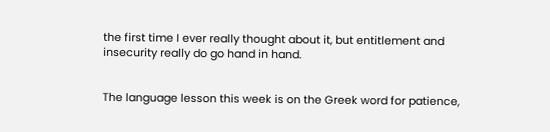the first time I ever really thought about it, but entitlement and insecurity really do go hand in hand.


The language lesson this week is on the Greek word for patience,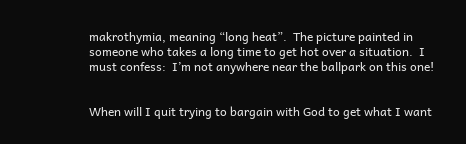makrothymia, meaning “long heat”.  The picture painted in someone who takes a long time to get hot over a situation.  I must confess:  I’m not anywhere near the ballpark on this one!


When will I quit trying to bargain with God to get what I want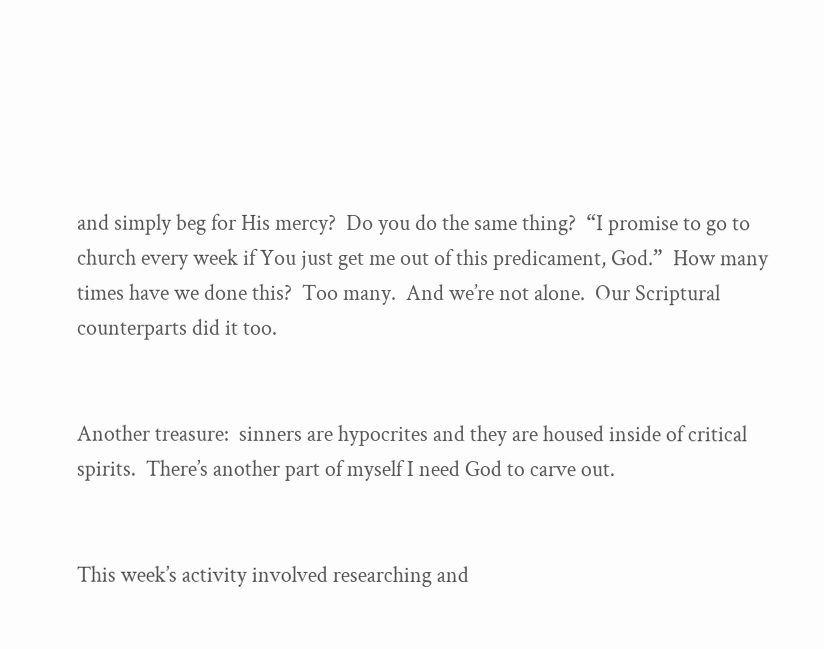and simply beg for His mercy?  Do you do the same thing?  “I promise to go to church every week if You just get me out of this predicament, God.”  How many times have we done this?  Too many.  And we’re not alone.  Our Scriptural counterparts did it too.


Another treasure:  sinners are hypocrites and they are housed inside of critical spirits.  There’s another part of myself I need God to carve out.


This week’s activity involved researching and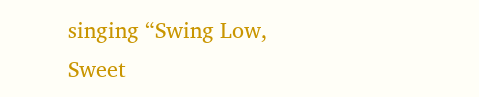singing “Swing Low, Sweet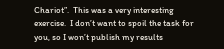Chariot”.  This was a very interesting exercise.  I don’t want to spoil the task for you, so I won’t publish my results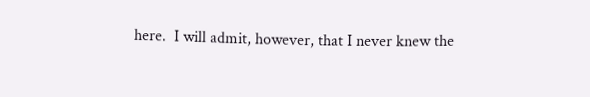here.  I will admit, however, that I never knew the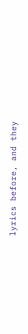lyrics before, and they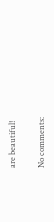are beautiful!

No comments: